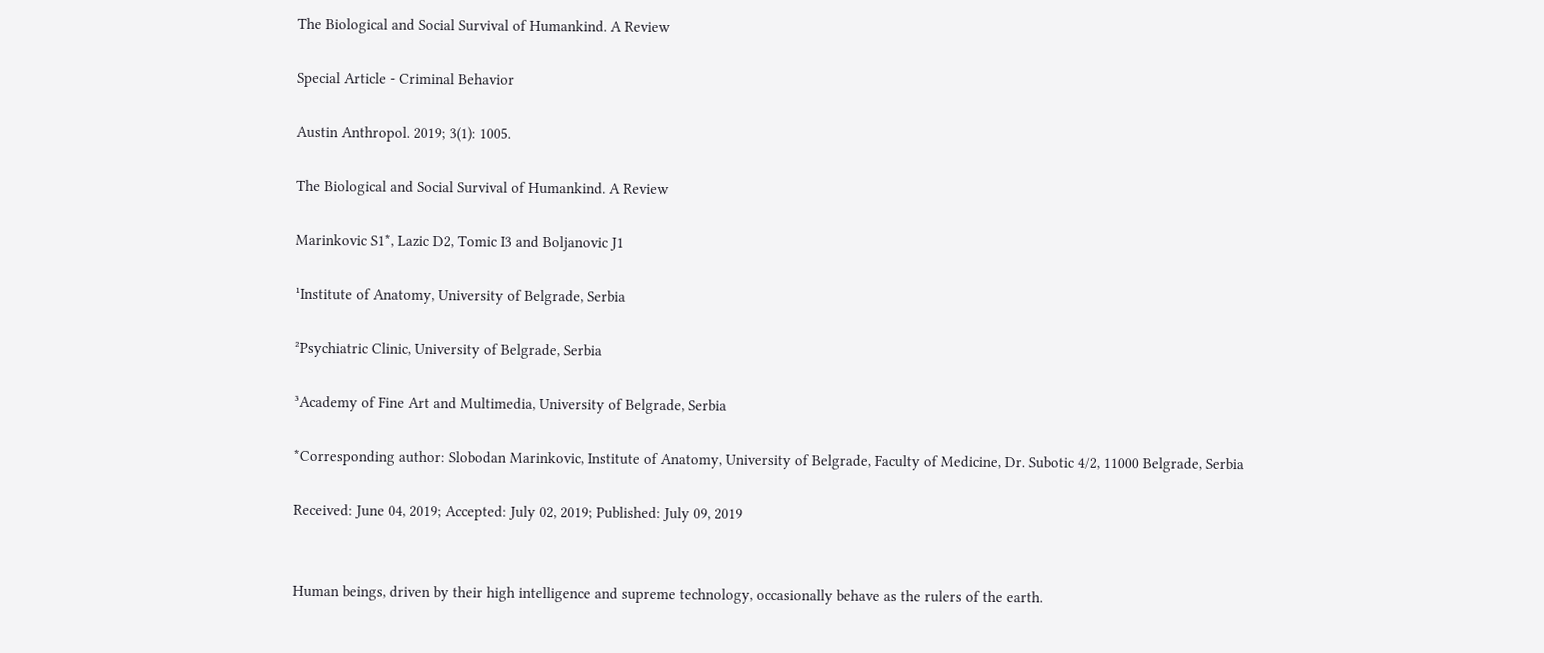The Biological and Social Survival of Humankind. A Review

Special Article - Criminal Behavior

Austin Anthropol. 2019; 3(1): 1005.

The Biological and Social Survival of Humankind. A Review

Marinkovic S1*, Lazic D2, Tomic I3 and Boljanovic J1

¹Institute of Anatomy, University of Belgrade, Serbia

²Psychiatric Clinic, University of Belgrade, Serbia

³Academy of Fine Art and Multimedia, University of Belgrade, Serbia

*Corresponding author: Slobodan Marinkovic, Institute of Anatomy, University of Belgrade, Faculty of Medicine, Dr. Subotic 4/2, 11000 Belgrade, Serbia

Received: June 04, 2019; Accepted: July 02, 2019; Published: July 09, 2019


Human beings, driven by their high intelligence and supreme technology, occasionally behave as the rulers of the earth.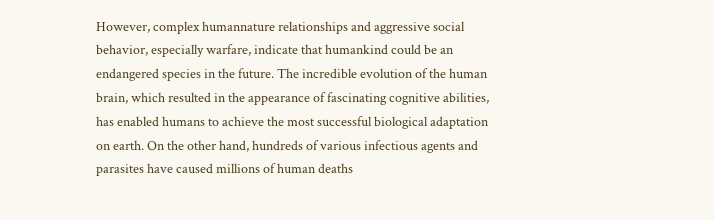However, complex humannature relationships and aggressive social behavior, especially warfare, indicate that humankind could be an endangered species in the future. The incredible evolution of the human brain, which resulted in the appearance of fascinating cognitive abilities, has enabled humans to achieve the most successful biological adaptation on earth. On the other hand, hundreds of various infectious agents and parasites have caused millions of human deaths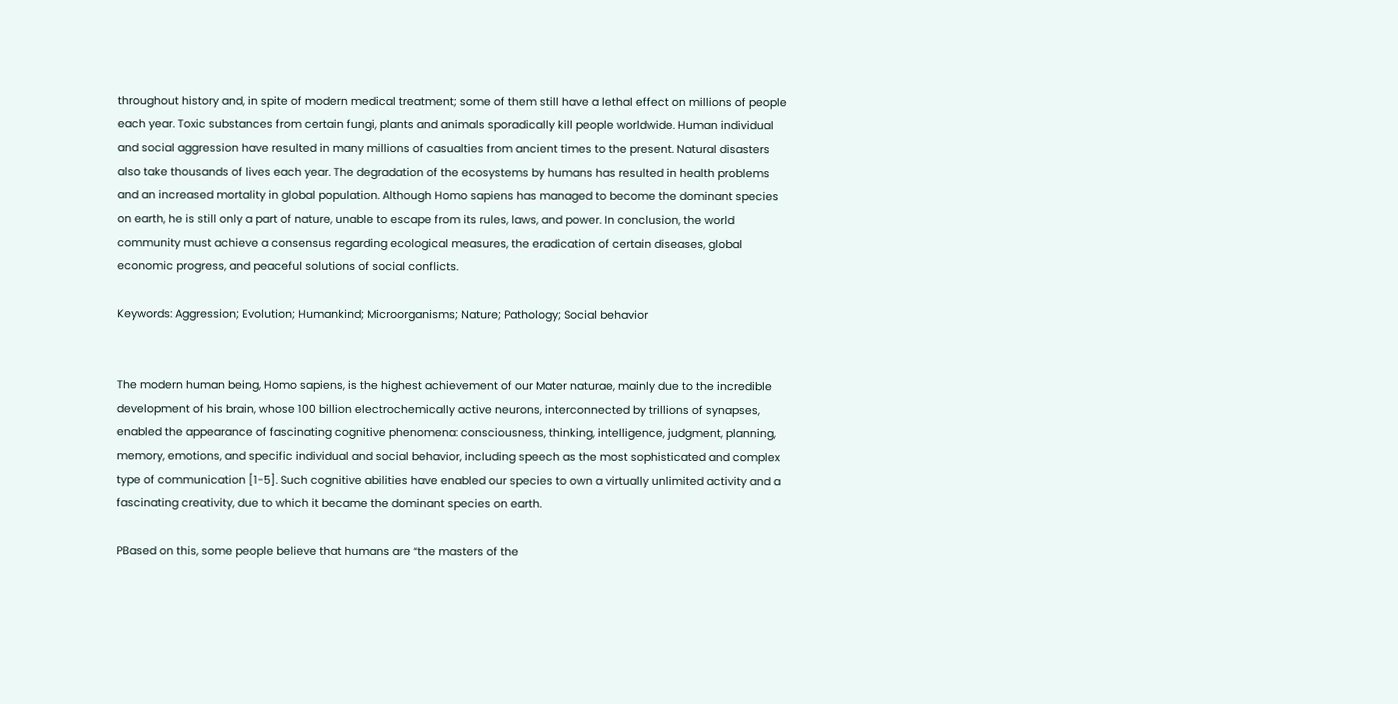throughout history and, in spite of modern medical treatment; some of them still have a lethal effect on millions of people each year. Toxic substances from certain fungi, plants and animals sporadically kill people worldwide. Human individual and social aggression have resulted in many millions of casualties from ancient times to the present. Natural disasters also take thousands of lives each year. The degradation of the ecosystems by humans has resulted in health problems and an increased mortality in global population. Although Homo sapiens has managed to become the dominant species on earth, he is still only a part of nature, unable to escape from its rules, laws, and power. In conclusion, the world community must achieve a consensus regarding ecological measures, the eradication of certain diseases, global economic progress, and peaceful solutions of social conflicts.

Keywords: Aggression; Evolution; Humankind; Microorganisms; Nature; Pathology; Social behavior


The modern human being, Homo sapiens, is the highest achievement of our Mater naturae, mainly due to the incredible development of his brain, whose 100 billion electrochemically active neurons, interconnected by trillions of synapses, enabled the appearance of fascinating cognitive phenomena: consciousness, thinking, intelligence, judgment, planning, memory, emotions, and specific individual and social behavior, including speech as the most sophisticated and complex type of communication [1-5]. Such cognitive abilities have enabled our species to own a virtually unlimited activity and a fascinating creativity, due to which it became the dominant species on earth.

PBased on this, some people believe that humans are “the masters of the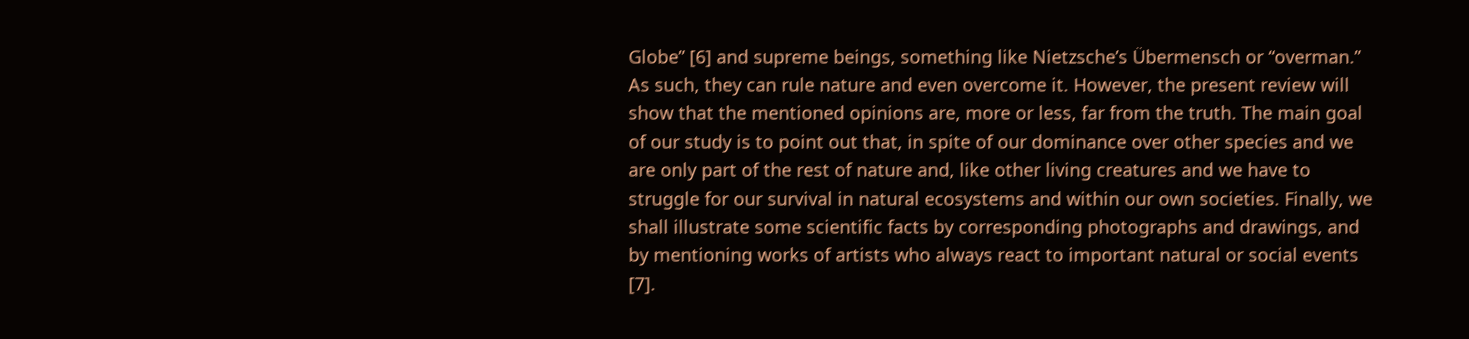Globe” [6] and supreme beings, something like Nietzsche’s Übermensch or “overman.” As such, they can rule nature and even overcome it. However, the present review will show that the mentioned opinions are, more or less, far from the truth. The main goal of our study is to point out that, in spite of our dominance over other species and we are only part of the rest of nature and, like other living creatures and we have to struggle for our survival in natural ecosystems and within our own societies. Finally, we shall illustrate some scientific facts by corresponding photographs and drawings, and by mentioning works of artists who always react to important natural or social events [7].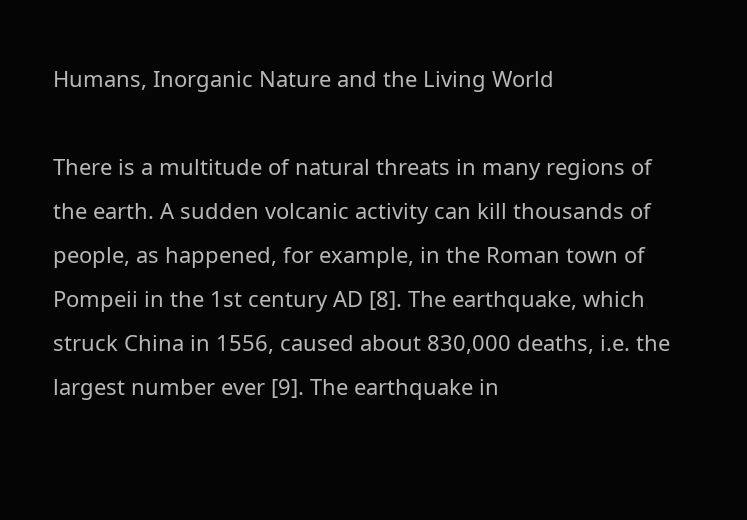Humans, Inorganic Nature and the Living World

There is a multitude of natural threats in many regions of the earth. A sudden volcanic activity can kill thousands of people, as happened, for example, in the Roman town of Pompeii in the 1st century AD [8]. The earthquake, which struck China in 1556, caused about 830,000 deaths, i.e. the largest number ever [9]. The earthquake in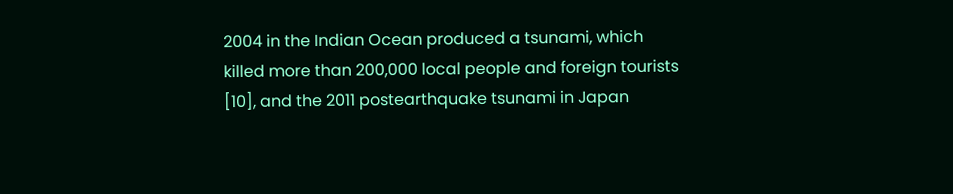2004 in the Indian Ocean produced a tsunami, which killed more than 200,000 local people and foreign tourists [10], and the 2011 postearthquake tsunami in Japan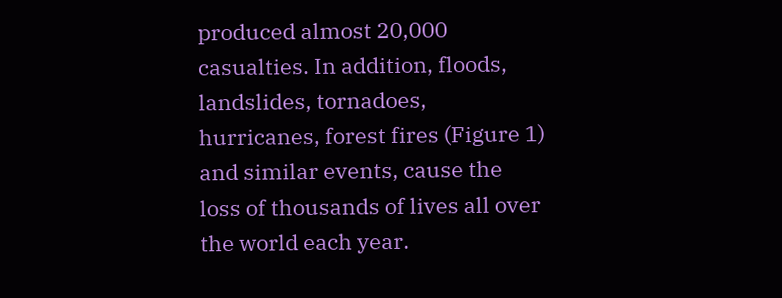produced almost 20,000 casualties. In addition, floods, landslides, tornadoes, hurricanes, forest fires (Figure 1) and similar events, cause the loss of thousands of lives all over the world each year.